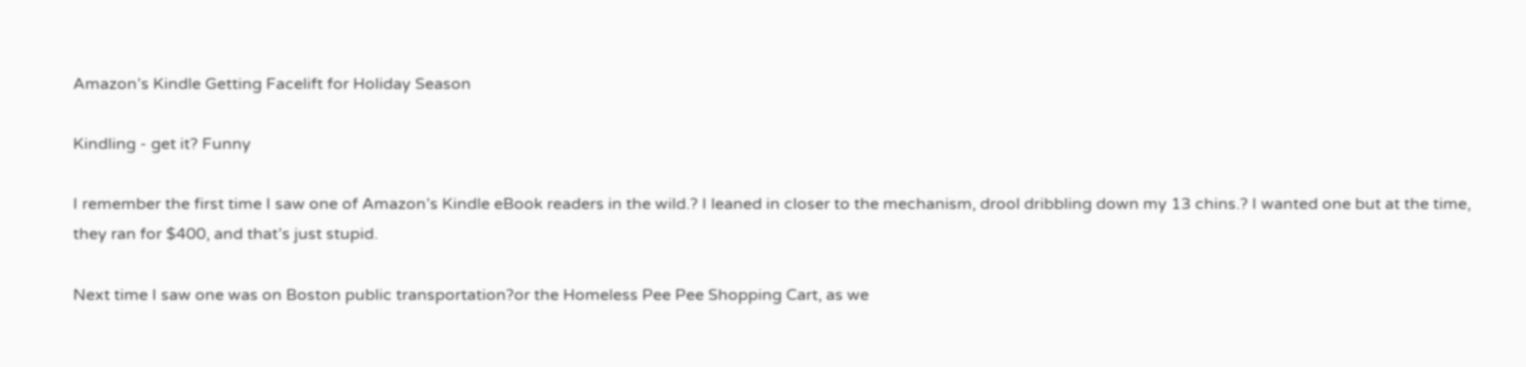Amazon’s Kindle Getting Facelift for Holiday Season

Kindling - get it? Funny

I remember the first time I saw one of Amazon’s Kindle eBook readers in the wild.? I leaned in closer to the mechanism, drool dribbling down my 13 chins.? I wanted one but at the time, they ran for $400, and that’s just stupid.

Next time I saw one was on Boston public transportation?or the Homeless Pee Pee Shopping Cart, as we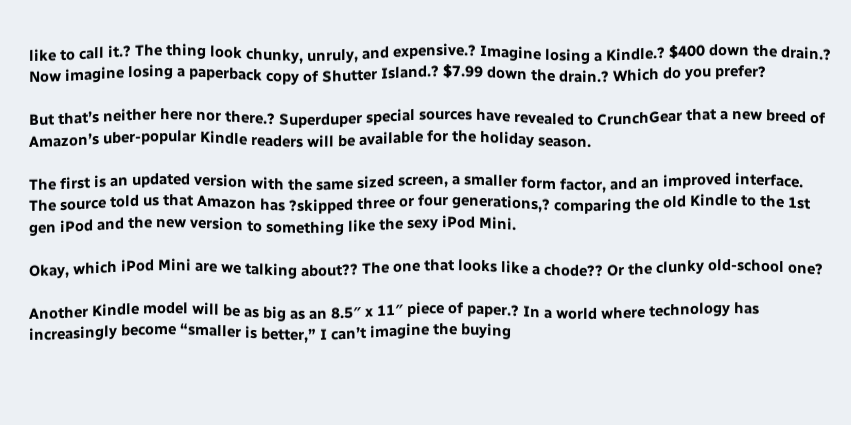like to call it.? The thing look chunky, unruly, and expensive.? Imagine losing a Kindle.? $400 down the drain.? Now imagine losing a paperback copy of Shutter Island.? $7.99 down the drain.? Which do you prefer?

But that’s neither here nor there.? Superduper special sources have revealed to CrunchGear that a new breed of Amazon’s uber-popular Kindle readers will be available for the holiday season.

The first is an updated version with the same sized screen, a smaller form factor, and an improved interface. The source told us that Amazon has ?skipped three or four generations,? comparing the old Kindle to the 1st gen iPod and the new version to something like the sexy iPod Mini.

Okay, which iPod Mini are we talking about?? The one that looks like a chode?? Or the clunky old-school one?

Another Kindle model will be as big as an 8.5″ x 11″ piece of paper.? In a world where technology has increasingly become “smaller is better,” I can’t imagine the buying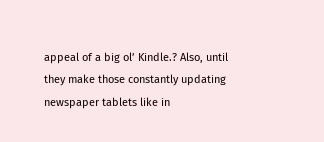appeal of a big ol’ Kindle.? Also, until they make those constantly updating newspaper tablets like in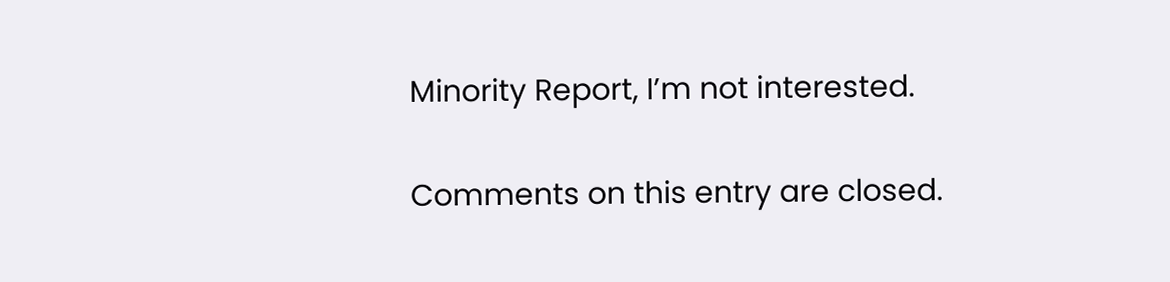Minority Report, I’m not interested.

Comments on this entry are closed.